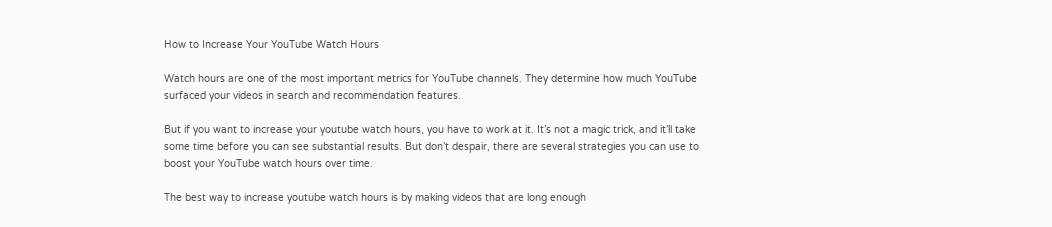How to Increase Your YouTube Watch Hours

Watch hours are one of the most important metrics for YouTube channels. They determine how much YouTube surfaced your videos in search and recommendation features.

But if you want to increase your youtube watch hours, you have to work at it. It’s not a magic trick, and it’ll take some time before you can see substantial results. But don’t despair, there are several strategies you can use to boost your YouTube watch hours over time.

The best way to increase youtube watch hours is by making videos that are long enough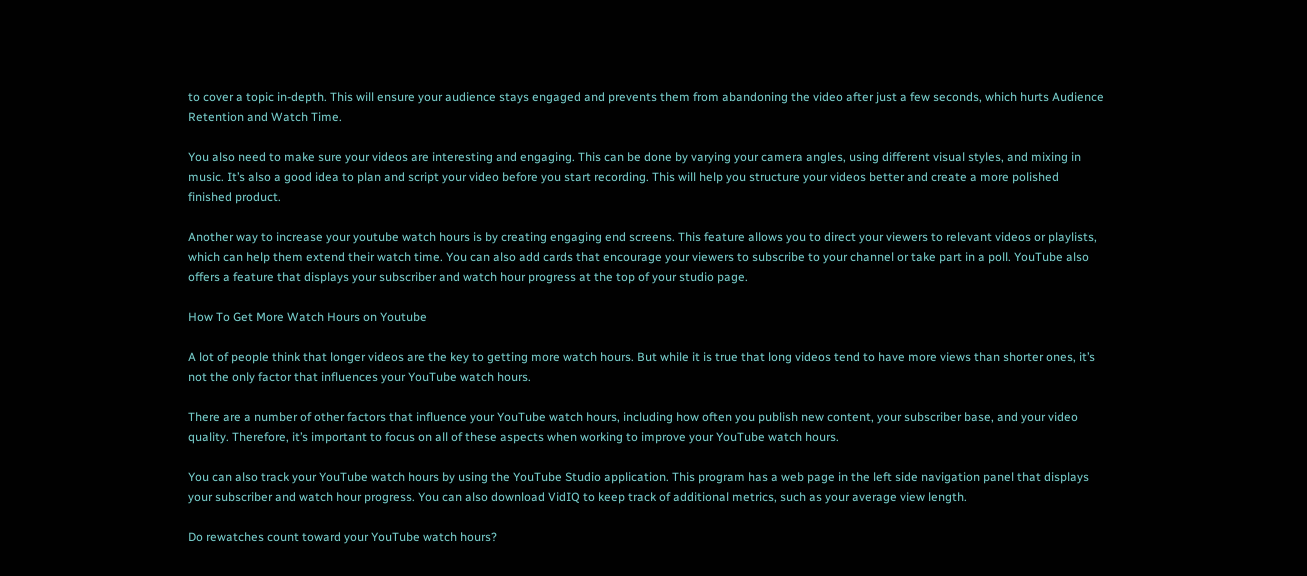to cover a topic in-depth. This will ensure your audience stays engaged and prevents them from abandoning the video after just a few seconds, which hurts Audience Retention and Watch Time.

You also need to make sure your videos are interesting and engaging. This can be done by varying your camera angles, using different visual styles, and mixing in music. It’s also a good idea to plan and script your video before you start recording. This will help you structure your videos better and create a more polished finished product.

Another way to increase your youtube watch hours is by creating engaging end screens. This feature allows you to direct your viewers to relevant videos or playlists, which can help them extend their watch time. You can also add cards that encourage your viewers to subscribe to your channel or take part in a poll. YouTube also offers a feature that displays your subscriber and watch hour progress at the top of your studio page.

How To Get More Watch Hours on Youtube

A lot of people think that longer videos are the key to getting more watch hours. But while it is true that long videos tend to have more views than shorter ones, it’s not the only factor that influences your YouTube watch hours.

There are a number of other factors that influence your YouTube watch hours, including how often you publish new content, your subscriber base, and your video quality. Therefore, it’s important to focus on all of these aspects when working to improve your YouTube watch hours.

You can also track your YouTube watch hours by using the YouTube Studio application. This program has a web page in the left side navigation panel that displays your subscriber and watch hour progress. You can also download VidIQ to keep track of additional metrics, such as your average view length.

Do rewatches count toward your YouTube watch hours?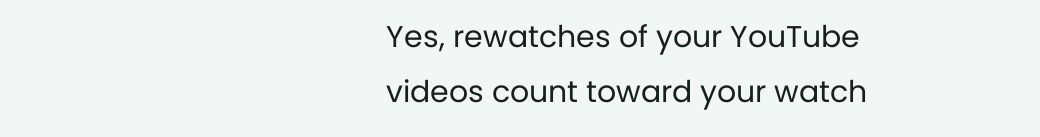Yes, rewatches of your YouTube videos count toward your watch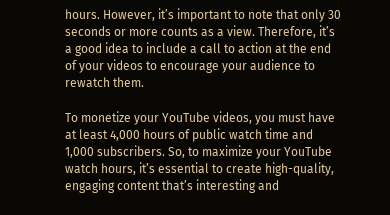hours. However, it’s important to note that only 30 seconds or more counts as a view. Therefore, it’s a good idea to include a call to action at the end of your videos to encourage your audience to rewatch them.

To monetize your YouTube videos, you must have at least 4,000 hours of public watch time and 1,000 subscribers. So, to maximize your YouTube watch hours, it’s essential to create high-quality, engaging content that’s interesting and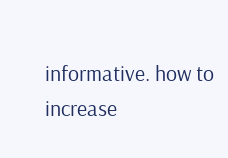informative. how to increase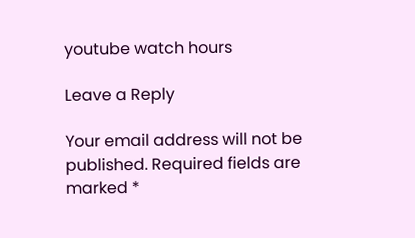youtube watch hours

Leave a Reply

Your email address will not be published. Required fields are marked *